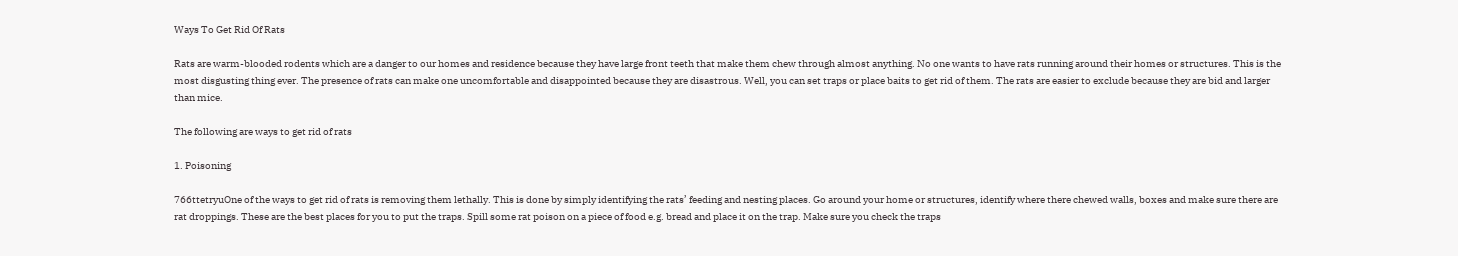Ways To Get Rid Of Rats

Rats are warm-blooded rodents which are a danger to our homes and residence because they have large front teeth that make them chew through almost anything. No one wants to have rats running around their homes or structures. This is the most disgusting thing ever. The presence of rats can make one uncomfortable and disappointed because they are disastrous. Well, you can set traps or place baits to get rid of them. The rats are easier to exclude because they are bid and larger than mice.

The following are ways to get rid of rats

1. Poisoning

766ttetryuOne of the ways to get rid of rats is removing them lethally. This is done by simply identifying the rats’ feeding and nesting places. Go around your home or structures, identify where there chewed walls, boxes and make sure there are rat droppings. These are the best places for you to put the traps. Spill some rat poison on a piece of food e.g. bread and place it on the trap. Make sure you check the traps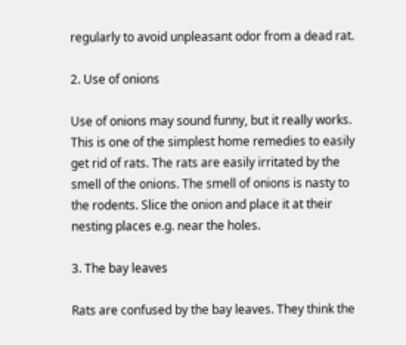regularly to avoid unpleasant odor from a dead rat.

2. Use of onions

Use of onions may sound funny, but it really works. This is one of the simplest home remedies to easily get rid of rats. The rats are easily irritated by the smell of the onions. The smell of onions is nasty to the rodents. Slice the onion and place it at their nesting places e.g. near the holes.

3. The bay leaves

Rats are confused by the bay leaves. They think the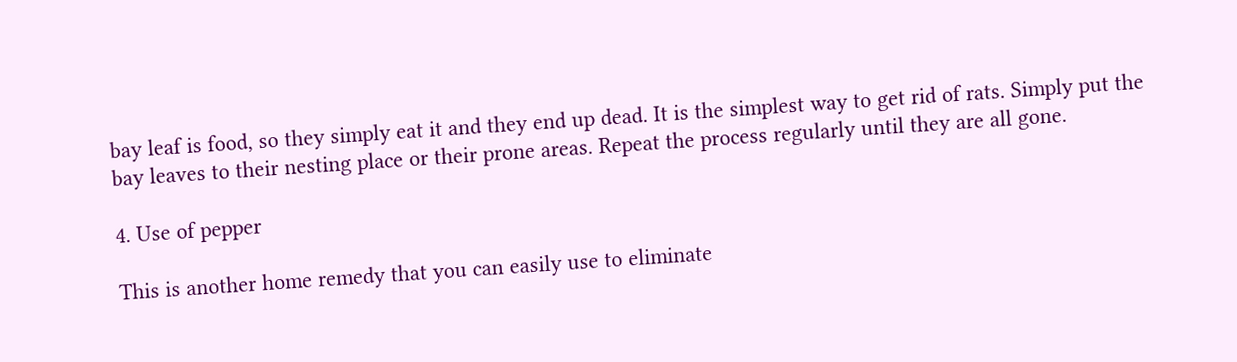bay leaf is food, so they simply eat it and they end up dead. It is the simplest way to get rid of rats. Simply put the bay leaves to their nesting place or their prone areas. Repeat the process regularly until they are all gone.

4. Use of pepper

This is another home remedy that you can easily use to eliminate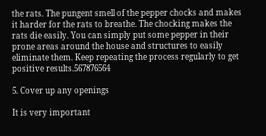the rats. The pungent smell of the pepper chocks and makes it harder for the rats to breathe. The chocking makes the rats die easily. You can simply put some pepper in their prone areas around the house and structures to easily eliminate them. Keep repeating the process regularly to get positive results.567876564

5. Cover up any openings

It is very important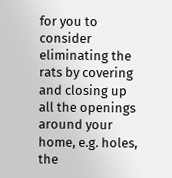for you to consider eliminating the rats by covering and closing up all the openings around your home, e.g. holes, the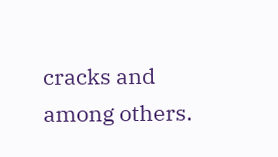cracks and among others.